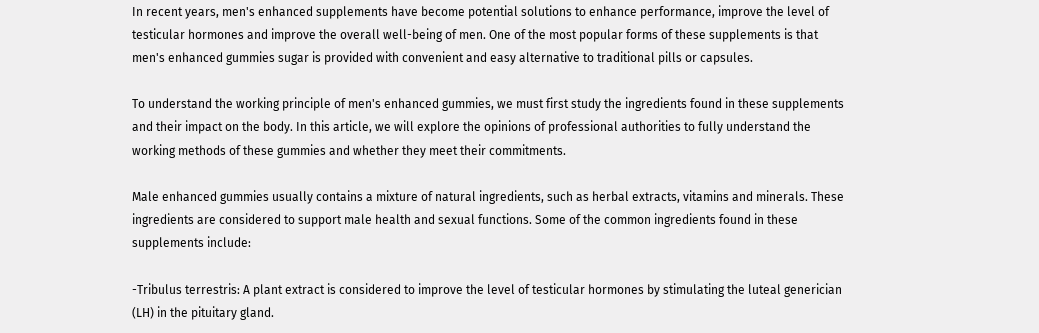In recent years, men's enhanced supplements have become potential solutions to enhance performance, improve the level of testicular hormones and improve the overall well-being of men. One of the most popular forms of these supplements is that men's enhanced gummies sugar is provided with convenient and easy alternative to traditional pills or capsules.

To understand the working principle of men's enhanced gummies, we must first study the ingredients found in these supplements and their impact on the body. In this article, we will explore the opinions of professional authorities to fully understand the working methods of these gummies and whether they meet their commitments.

Male enhanced gummies usually contains a mixture of natural ingredients, such as herbal extracts, vitamins and minerals. These ingredients are considered to support male health and sexual functions. Some of the common ingredients found in these supplements include:

-Tribulus terrestris: A plant extract is considered to improve the level of testicular hormones by stimulating the luteal generician (LH) in the pituitary gland.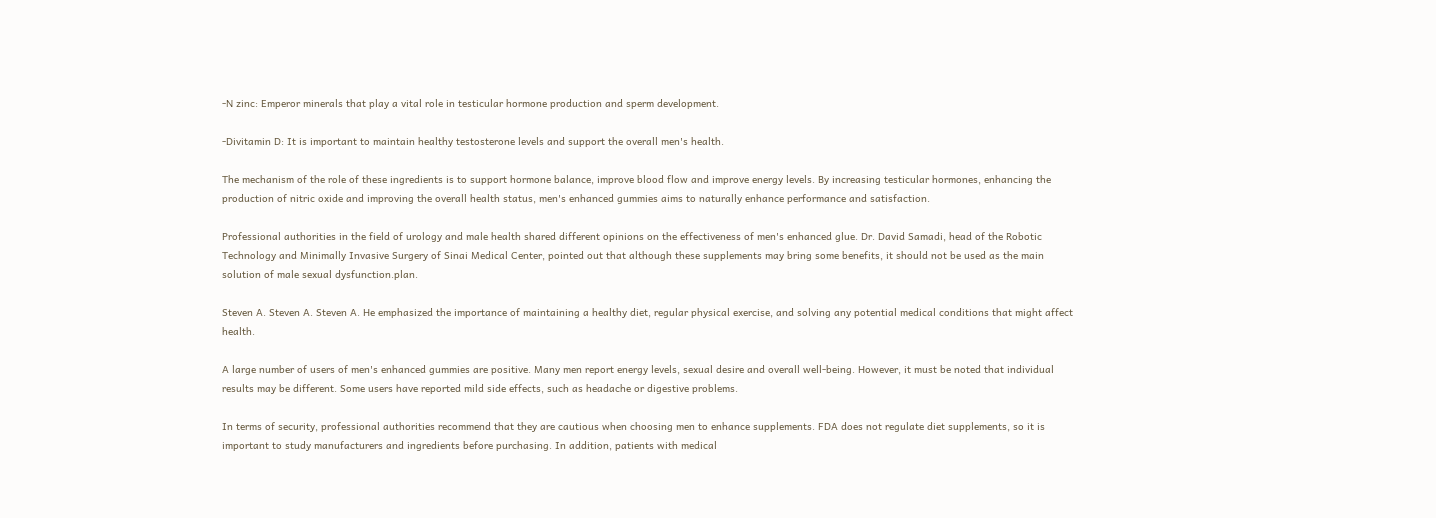-N zinc: Emperor minerals that play a vital role in testicular hormone production and sperm development.

-Divitamin D: It is important to maintain healthy testosterone levels and support the overall men's health.

The mechanism of the role of these ingredients is to support hormone balance, improve blood flow and improve energy levels. By increasing testicular hormones, enhancing the production of nitric oxide and improving the overall health status, men's enhanced gummies aims to naturally enhance performance and satisfaction.

Professional authorities in the field of urology and male health shared different opinions on the effectiveness of men's enhanced glue. Dr. David Samadi, head of the Robotic Technology and Minimally Invasive Surgery of Sinai Medical Center, pointed out that although these supplements may bring some benefits, it should not be used as the main solution of male sexual dysfunction.plan.

Steven A. Steven A. Steven A. He emphasized the importance of maintaining a healthy diet, regular physical exercise, and solving any potential medical conditions that might affect health.

A large number of users of men's enhanced gummies are positive. Many men report energy levels, sexual desire and overall well-being. However, it must be noted that individual results may be different. Some users have reported mild side effects, such as headache or digestive problems.

In terms of security, professional authorities recommend that they are cautious when choosing men to enhance supplements. FDA does not regulate diet supplements, so it is important to study manufacturers and ingredients before purchasing. In addition, patients with medical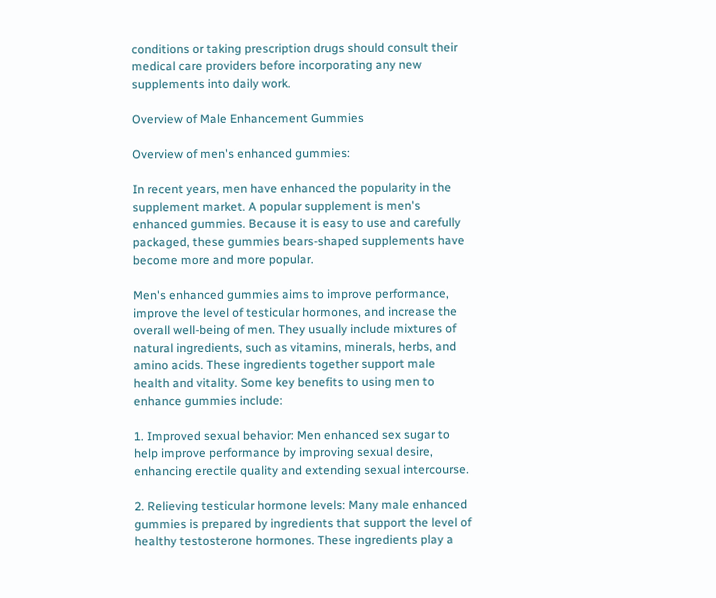conditions or taking prescription drugs should consult their medical care providers before incorporating any new supplements into daily work.

Overview of Male Enhancement Gummies

Overview of men's enhanced gummies:

In recent years, men have enhanced the popularity in the supplement market. A popular supplement is men's enhanced gummies. Because it is easy to use and carefully packaged, these gummies bears-shaped supplements have become more and more popular.

Men's enhanced gummies aims to improve performance, improve the level of testicular hormones, and increase the overall well-being of men. They usually include mixtures of natural ingredients, such as vitamins, minerals, herbs, and amino acids. These ingredients together support male health and vitality. Some key benefits to using men to enhance gummies include:

1. Improved sexual behavior: Men enhanced sex sugar to help improve performance by improving sexual desire, enhancing erectile quality and extending sexual intercourse.

2. Relieving testicular hormone levels: Many male enhanced gummies is prepared by ingredients that support the level of healthy testosterone hormones. These ingredients play a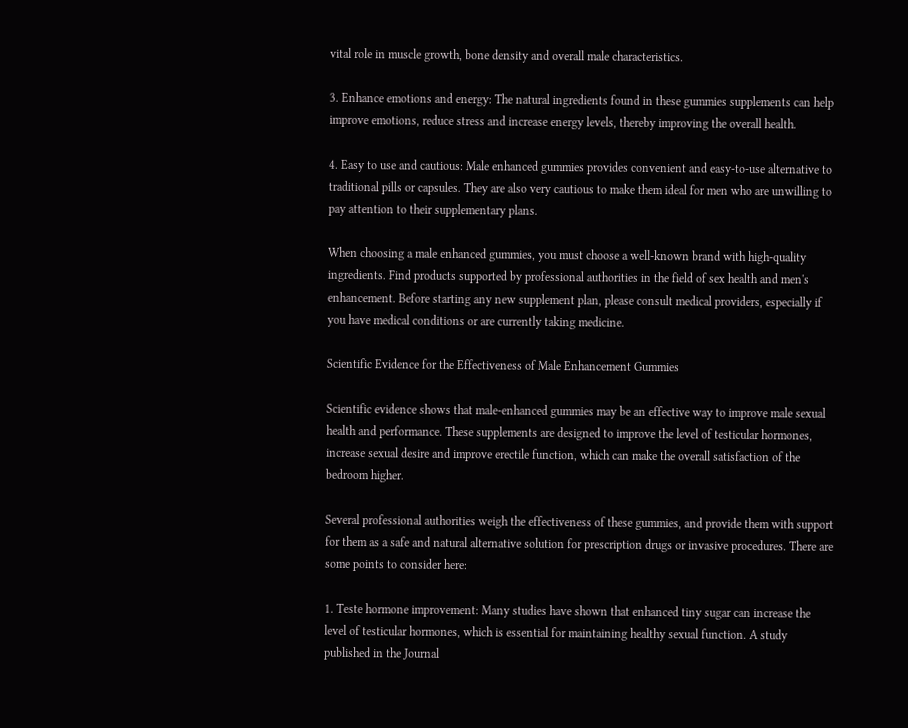vital role in muscle growth, bone density and overall male characteristics.

3. Enhance emotions and energy: The natural ingredients found in these gummies supplements can help improve emotions, reduce stress and increase energy levels, thereby improving the overall health.

4. Easy to use and cautious: Male enhanced gummies provides convenient and easy-to-use alternative to traditional pills or capsules. They are also very cautious to make them ideal for men who are unwilling to pay attention to their supplementary plans.

When choosing a male enhanced gummies, you must choose a well-known brand with high-quality ingredients. Find products supported by professional authorities in the field of sex health and men's enhancement. Before starting any new supplement plan, please consult medical providers, especially if you have medical conditions or are currently taking medicine.

Scientific Evidence for the Effectiveness of Male Enhancement Gummies

Scientific evidence shows that male-enhanced gummies may be an effective way to improve male sexual health and performance. These supplements are designed to improve the level of testicular hormones, increase sexual desire and improve erectile function, which can make the overall satisfaction of the bedroom higher.

Several professional authorities weigh the effectiveness of these gummies, and provide them with support for them as a safe and natural alternative solution for prescription drugs or invasive procedures. There are some points to consider here:

1. Teste hormone improvement: Many studies have shown that enhanced tiny sugar can increase the level of testicular hormones, which is essential for maintaining healthy sexual function. A study published in the Journal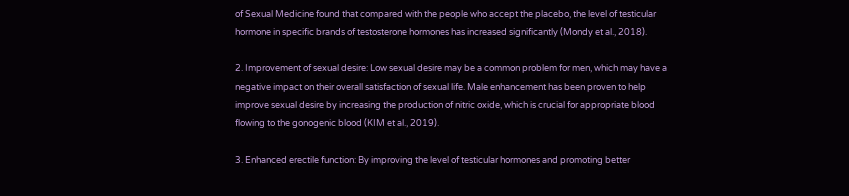of Sexual Medicine found that compared with the people who accept the placebo, the level of testicular hormone in specific brands of testosterone hormones has increased significantly (Mondy et al., 2018).

2. Improvement of sexual desire: Low sexual desire may be a common problem for men, which may have a negative impact on their overall satisfaction of sexual life. Male enhancement has been proven to help improve sexual desire by increasing the production of nitric oxide, which is crucial for appropriate blood flowing to the gonogenic blood (KIM et al., 2019).

3. Enhanced erectile function: By improving the level of testicular hormones and promoting better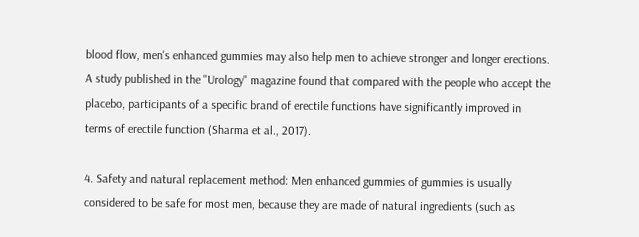blood flow, men's enhanced gummies may also help men to achieve stronger and longer erections. A study published in the "Urology" magazine found that compared with the people who accept the placebo, participants of a specific brand of erectile functions have significantly improved in terms of erectile function (Sharma et al., 2017).

4. Safety and natural replacement method: Men enhanced gummies of gummies is usually considered to be safe for most men, because they are made of natural ingredients (such as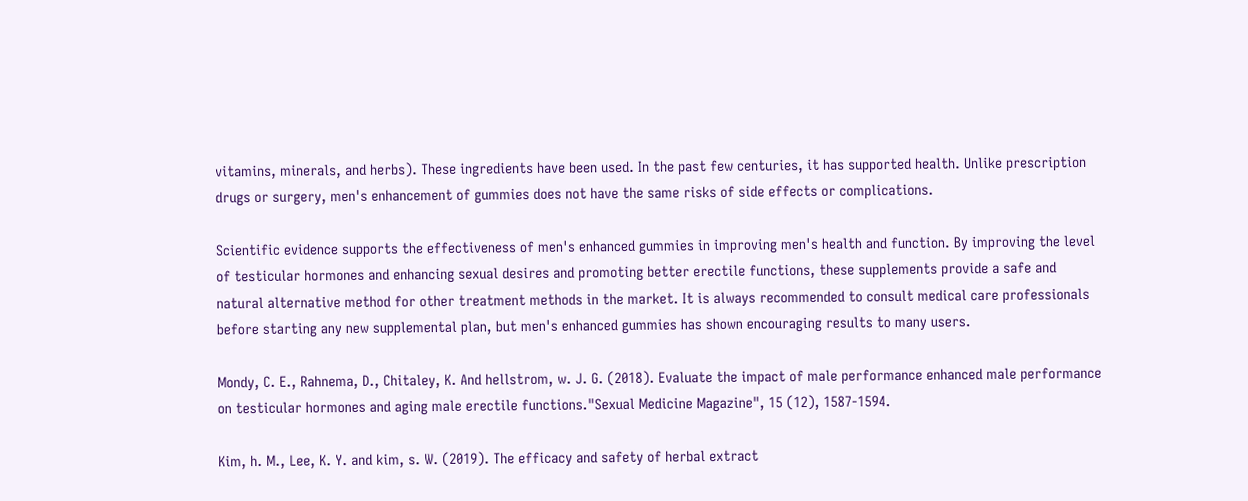vitamins, minerals, and herbs). These ingredients have been used. In the past few centuries, it has supported health. Unlike prescription drugs or surgery, men's enhancement of gummies does not have the same risks of side effects or complications.

Scientific evidence supports the effectiveness of men's enhanced gummies in improving men's health and function. By improving the level of testicular hormones and enhancing sexual desires and promoting better erectile functions, these supplements provide a safe and natural alternative method for other treatment methods in the market. It is always recommended to consult medical care professionals before starting any new supplemental plan, but men's enhanced gummies has shown encouraging results to many users.

Mondy, C. E., Rahnema, D., Chitaley, K. And hellstrom, w. J. G. (2018). Evaluate the impact of male performance enhanced male performance on testicular hormones and aging male erectile functions."Sexual Medicine Magazine", 15 (12), 1587-1594.

Kim, h. M., Lee, K. Y. and kim, s. W. (2019). The efficacy and safety of herbal extract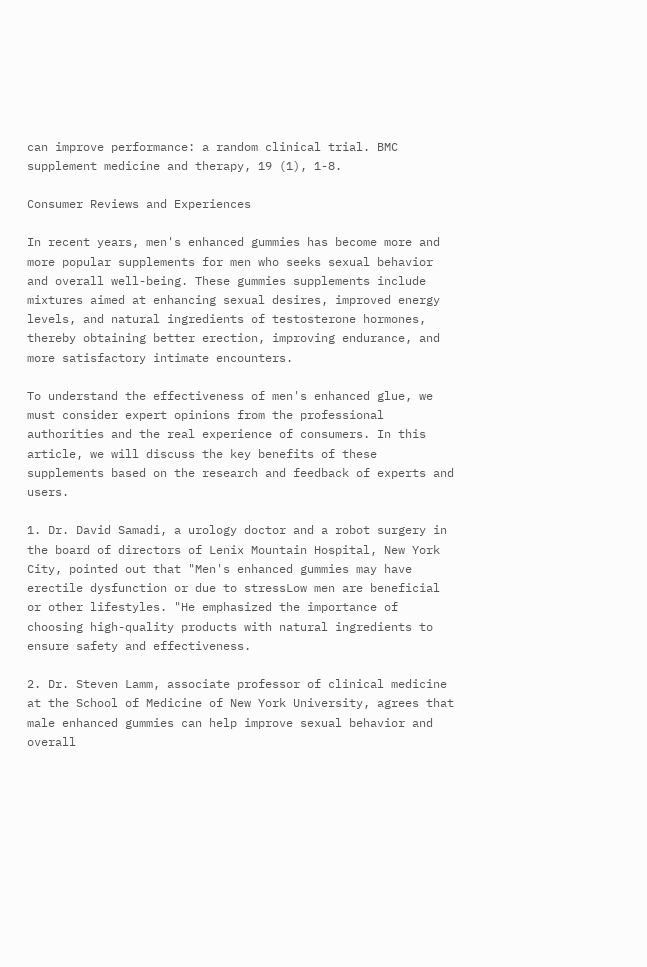can improve performance: a random clinical trial. BMC supplement medicine and therapy, 19 (1), 1-8.

Consumer Reviews and Experiences

In recent years, men's enhanced gummies has become more and more popular supplements for men who seeks sexual behavior and overall well-being. These gummies supplements include mixtures aimed at enhancing sexual desires, improved energy levels, and natural ingredients of testosterone hormones, thereby obtaining better erection, improving endurance, and more satisfactory intimate encounters.

To understand the effectiveness of men's enhanced glue, we must consider expert opinions from the professional authorities and the real experience of consumers. In this article, we will discuss the key benefits of these supplements based on the research and feedback of experts and users.

1. Dr. David Samadi, a urology doctor and a robot surgery in the board of directors of Lenix Mountain Hospital, New York City, pointed out that "Men's enhanced gummies may have erectile dysfunction or due to stressLow men are beneficial or other lifestyles. "He emphasized the importance of choosing high-quality products with natural ingredients to ensure safety and effectiveness.

2. Dr. Steven Lamm, associate professor of clinical medicine at the School of Medicine of New York University, agrees that male enhanced gummies can help improve sexual behavior and overall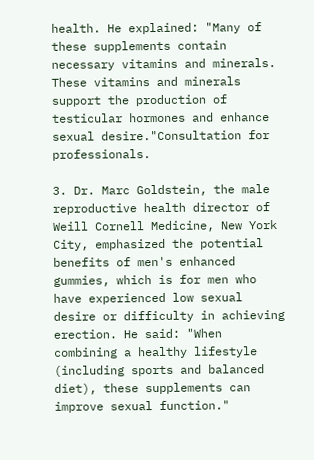health. He explained: "Many of these supplements contain necessary vitamins and minerals. These vitamins and minerals support the production of testicular hormones and enhance sexual desire."Consultation for professionals.

3. Dr. Marc Goldstein, the male reproductive health director of Weill Cornell Medicine, New York City, emphasized the potential benefits of men's enhanced gummies, which is for men who have experienced low sexual desire or difficulty in achieving erection. He said: "When combining a healthy lifestyle (including sports and balanced diet), these supplements can improve sexual function."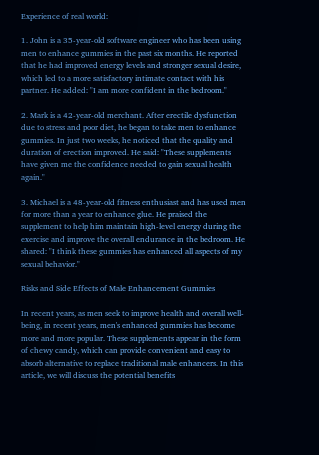Experience of real world:

1. John is a 35-year-old software engineer who has been using men to enhance gummies in the past six months. He reported that he had improved energy levels and stronger sexual desire, which led to a more satisfactory intimate contact with his partner. He added: "I am more confident in the bedroom."

2. Mark is a 42-year-old merchant. After erectile dysfunction due to stress and poor diet, he began to take men to enhance gummies. In just two weeks, he noticed that the quality and duration of erection improved. He said: "These supplements have given me the confidence needed to gain sexual health again."

3. Michael is a 48-year-old fitness enthusiast and has used men for more than a year to enhance glue. He praised the supplement to help him maintain high-level energy during the exercise and improve the overall endurance in the bedroom. He shared: "I think these gummies has enhanced all aspects of my sexual behavior."

Risks and Side Effects of Male Enhancement Gummies

In recent years, as men seek to improve health and overall well-being, in recent years, men's enhanced gummies has become more and more popular. These supplements appear in the form of chewy candy, which can provide convenient and easy to absorb alternative to replace traditional male enhancers. In this article, we will discuss the potential benefits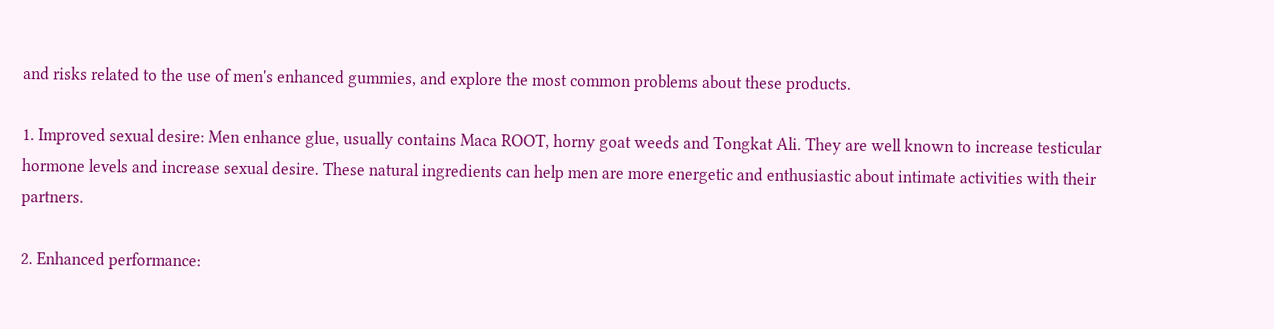and risks related to the use of men's enhanced gummies, and explore the most common problems about these products.

1. Improved sexual desire: Men enhance glue, usually contains Maca ROOT, horny goat weeds and Tongkat Ali. They are well known to increase testicular hormone levels and increase sexual desire. These natural ingredients can help men are more energetic and enthusiastic about intimate activities with their partners.

2. Enhanced performance: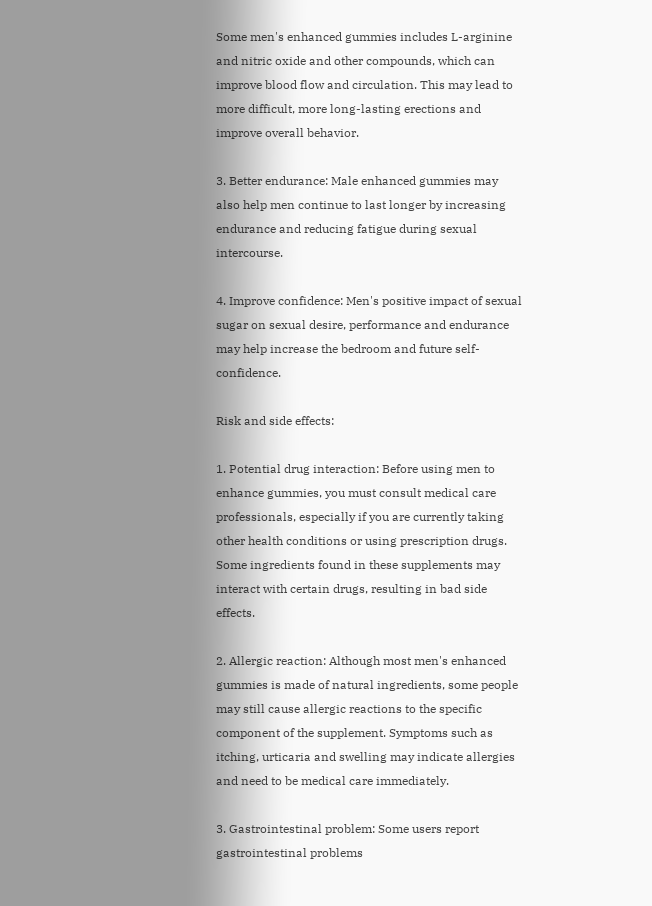Some men's enhanced gummies includes L-arginine and nitric oxide and other compounds, which can improve blood flow and circulation. This may lead to more difficult, more long-lasting erections and improve overall behavior.

3. Better endurance: Male enhanced gummies may also help men continue to last longer by increasing endurance and reducing fatigue during sexual intercourse.

4. Improve confidence: Men's positive impact of sexual sugar on sexual desire, performance and endurance may help increase the bedroom and future self-confidence.

Risk and side effects:

1. Potential drug interaction: Before using men to enhance gummies, you must consult medical care professionals, especially if you are currently taking other health conditions or using prescription drugs. Some ingredients found in these supplements may interact with certain drugs, resulting in bad side effects.

2. Allergic reaction: Although most men's enhanced gummies is made of natural ingredients, some people may still cause allergic reactions to the specific component of the supplement. Symptoms such as itching, urticaria and swelling may indicate allergies and need to be medical care immediately.

3. Gastrointestinal problem: Some users report gastrointestinal problems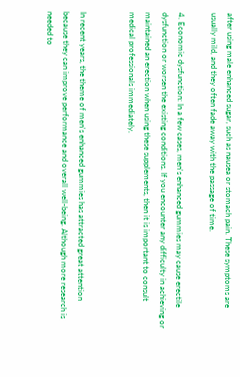after using male enhanced sugar, such as nausea or stomach pain. These symptoms are usually mild, and they often fade away with the passage of time.

4. Economic dysfunction: In a few cases, men's enhanced gummies may cause erectile dysfunction or worsen the existing conditions. If you encounter any difficulty in achieving or maintained an erection when using these supplements, then it is important to consult medical professionals immediately.


In recent years, the theme of men's enhanced gummies has attracted great attention because they can improve performance and overall well-being. Although more research is needed to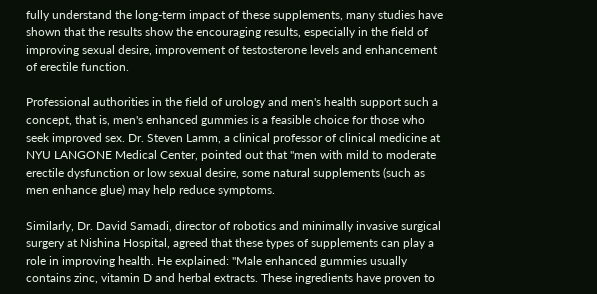fully understand the long-term impact of these supplements, many studies have shown that the results show the encouraging results, especially in the field of improving sexual desire, improvement of testosterone levels and enhancement of erectile function.

Professional authorities in the field of urology and men's health support such a concept, that is, men's enhanced gummies is a feasible choice for those who seek improved sex. Dr. Steven Lamm, a clinical professor of clinical medicine at NYU LANGONE Medical Center, pointed out that "men with mild to moderate erectile dysfunction or low sexual desire, some natural supplements (such as men enhance glue) may help reduce symptoms.

Similarly, Dr. David Samadi, director of robotics and minimally invasive surgical surgery at Nishina Hospital, agreed that these types of supplements can play a role in improving health. He explained: "Male enhanced gummies usually contains zinc, vitamin D and herbal extracts. These ingredients have proven to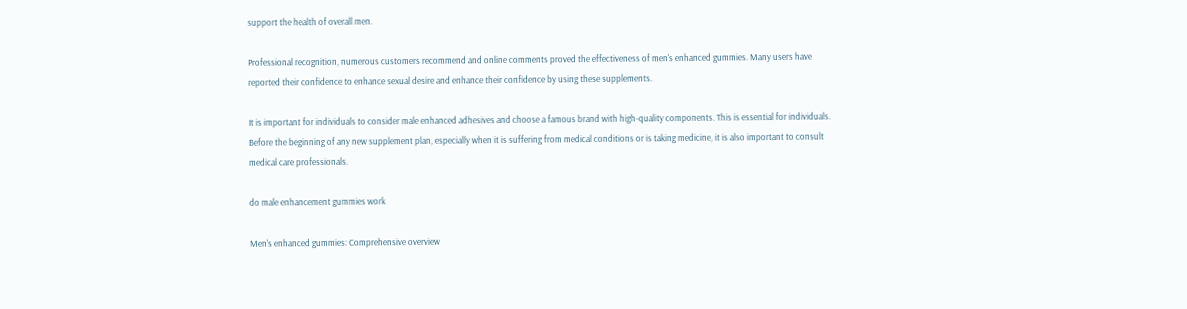support the health of overall men.

Professional recognition, numerous customers recommend and online comments proved the effectiveness of men's enhanced gummies. Many users have reported their confidence to enhance sexual desire and enhance their confidence by using these supplements.

It is important for individuals to consider male enhanced adhesives and choose a famous brand with high-quality components. This is essential for individuals. Before the beginning of any new supplement plan, especially when it is suffering from medical conditions or is taking medicine, it is also important to consult medical care professionals.

do male enhancement gummies work

Men's enhanced gummies: Comprehensive overview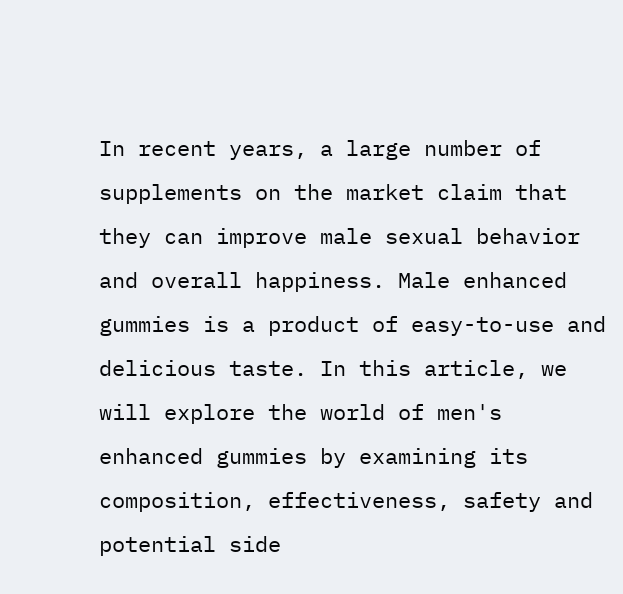In recent years, a large number of supplements on the market claim that they can improve male sexual behavior and overall happiness. Male enhanced gummies is a product of easy-to-use and delicious taste. In this article, we will explore the world of men's enhanced gummies by examining its composition, effectiveness, safety and potential side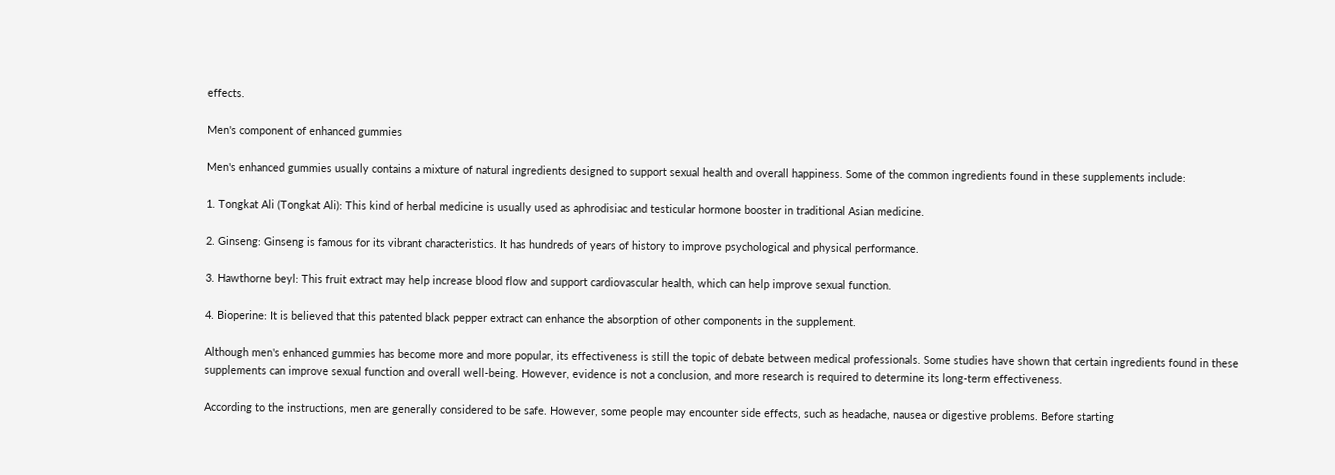effects.

Men's component of enhanced gummies

Men's enhanced gummies usually contains a mixture of natural ingredients designed to support sexual health and overall happiness. Some of the common ingredients found in these supplements include:

1. Tongkat Ali (Tongkat Ali): This kind of herbal medicine is usually used as aphrodisiac and testicular hormone booster in traditional Asian medicine.

2. Ginseng: Ginseng is famous for its vibrant characteristics. It has hundreds of years of history to improve psychological and physical performance.

3. Hawthorne beyl: This fruit extract may help increase blood flow and support cardiovascular health, which can help improve sexual function.

4. Bioperine: It is believed that this patented black pepper extract can enhance the absorption of other components in the supplement.

Although men's enhanced gummies has become more and more popular, its effectiveness is still the topic of debate between medical professionals. Some studies have shown that certain ingredients found in these supplements can improve sexual function and overall well-being. However, evidence is not a conclusion, and more research is required to determine its long-term effectiveness.

According to the instructions, men are generally considered to be safe. However, some people may encounter side effects, such as headache, nausea or digestive problems. Before starting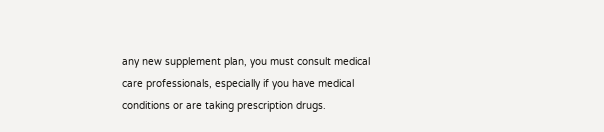any new supplement plan, you must consult medical care professionals, especially if you have medical conditions or are taking prescription drugs.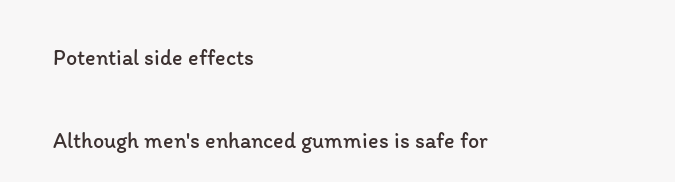Potential side effects

Although men's enhanced gummies is safe for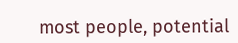most people, potential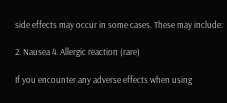side effects may occur in some cases. These may include:

2. Nausea 4. Allergic reaction (rare)

If you encounter any adverse effects when using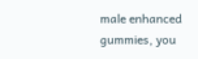male enhanced gummies, you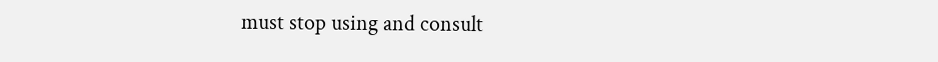must stop using and consult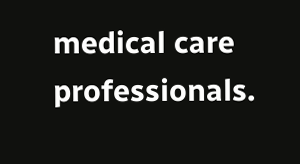medical care professionals.